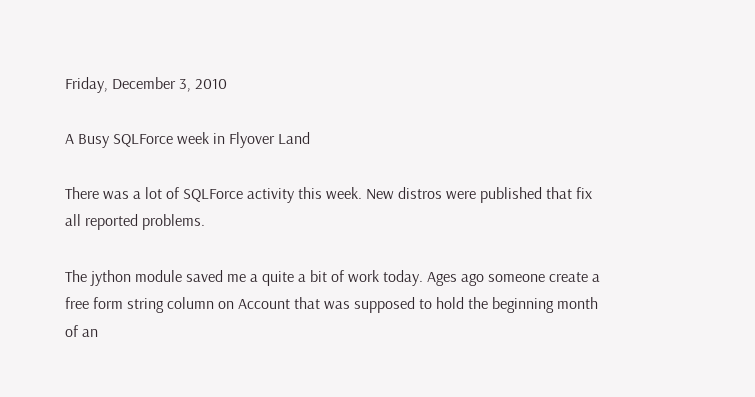Friday, December 3, 2010

A Busy SQLForce week in Flyover Land

There was a lot of SQLForce activity this week. New distros were published that fix all reported problems.

The jython module saved me a quite a bit of work today. Ages ago someone create a free form string column on Account that was supposed to hold the beginning month of an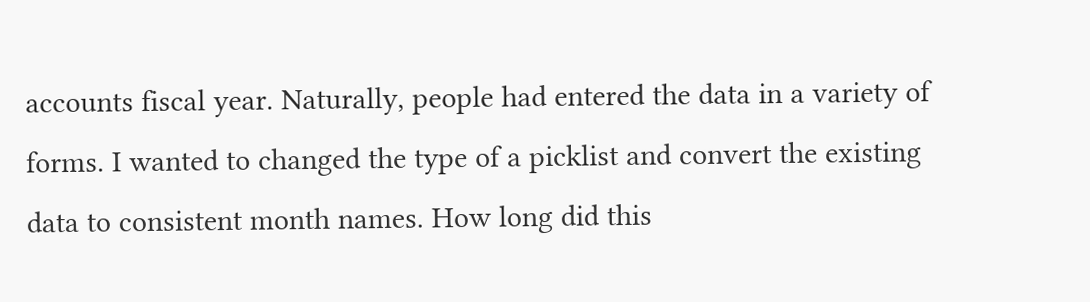accounts fiscal year. Naturally, people had entered the data in a variety of forms. I wanted to changed the type of a picklist and convert the existing data to consistent month names. How long did this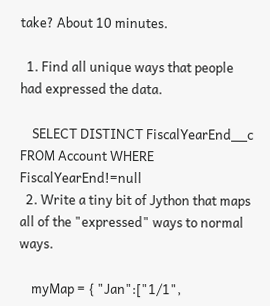take? About 10 minutes.

  1. Find all unique ways that people had expressed the data.

    SELECT DISTINCT FiscalYearEnd__c FROM Account WHERE FiscalYearEnd!=null
  2. Write a tiny bit of Jython that maps all of the "expressed" ways to normal ways.

    myMap = { "Jan":["1/1",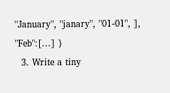"January", "janary", "01-01", ], "Feb":[...] }
  3. Write a tiny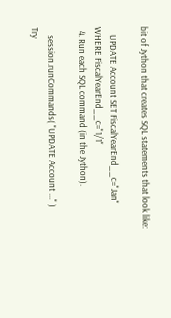bit of Jython that creates SQL statements that look like:

    UPDATE Account SET FiscalYearEnd__c="Jan" WHERE FiscalYearEnd__c="1/1"
  4. Run each SQL command (in the Jython).

    session.runCommands( "UPDATE Account ..." )
Try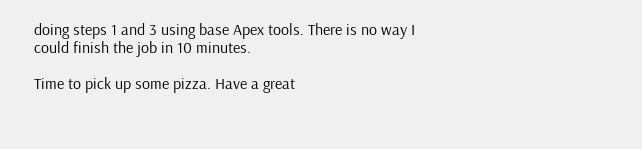doing steps 1 and 3 using base Apex tools. There is no way I could finish the job in 10 minutes.

Time to pick up some pizza. Have a great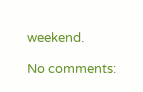weekend.

No comments: